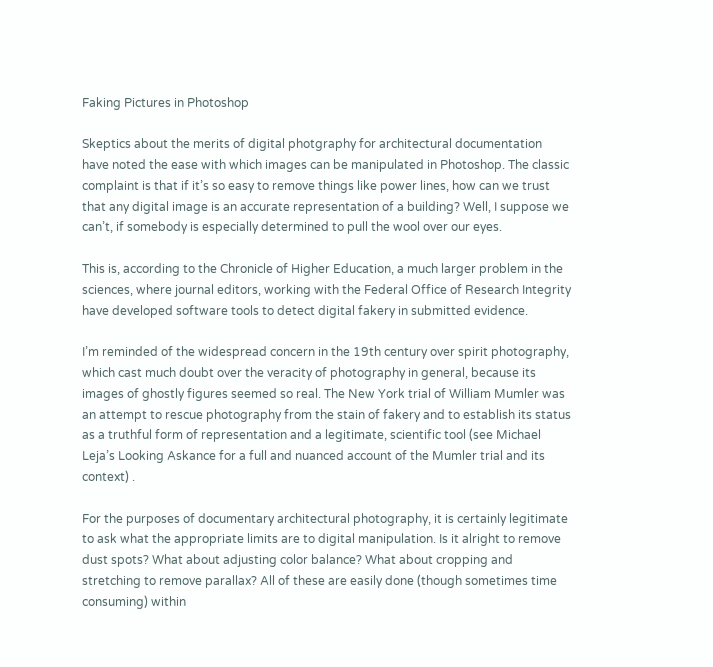Faking Pictures in Photoshop

Skeptics about the merits of digital photgraphy for architectural documentation have noted the ease with which images can be manipulated in Photoshop. The classic complaint is that if it’s so easy to remove things like power lines, how can we trust that any digital image is an accurate representation of a building? Well, I suppose we can’t, if somebody is especially determined to pull the wool over our eyes.

This is, according to the Chronicle of Higher Education, a much larger problem in the sciences, where journal editors, working with the Federal Office of Research Integrity have developed software tools to detect digital fakery in submitted evidence.

I’m reminded of the widespread concern in the 19th century over spirit photography, which cast much doubt over the veracity of photography in general, because its images of ghostly figures seemed so real. The New York trial of William Mumler was an attempt to rescue photography from the stain of fakery and to establish its status as a truthful form of representation and a legitimate, scientific tool (see Michael Leja’s Looking Askance for a full and nuanced account of the Mumler trial and its context) .

For the purposes of documentary architectural photography, it is certainly legitimate to ask what the appropriate limits are to digital manipulation. Is it alright to remove dust spots? What about adjusting color balance? What about cropping and stretching to remove parallax? All of these are easily done (though sometimes time consuming) within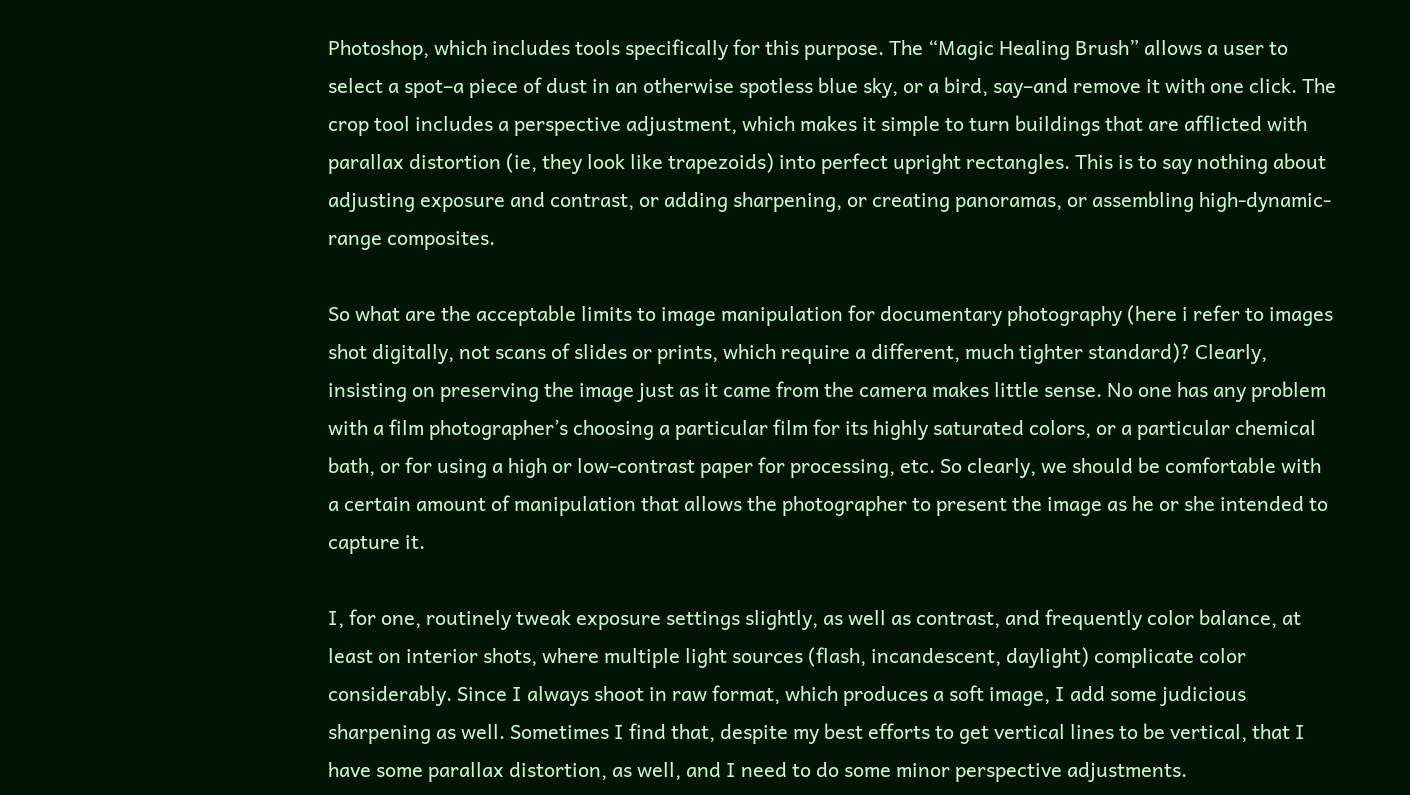Photoshop, which includes tools specifically for this purpose. The “Magic Healing Brush” allows a user to select a spot–a piece of dust in an otherwise spotless blue sky, or a bird, say–and remove it with one click. The crop tool includes a perspective adjustment, which makes it simple to turn buildings that are afflicted with parallax distortion (ie, they look like trapezoids) into perfect upright rectangles. This is to say nothing about adjusting exposure and contrast, or adding sharpening, or creating panoramas, or assembling high-dynamic-range composites.

So what are the acceptable limits to image manipulation for documentary photography (here i refer to images shot digitally, not scans of slides or prints, which require a different, much tighter standard)? Clearly, insisting on preserving the image just as it came from the camera makes little sense. No one has any problem with a film photographer’s choosing a particular film for its highly saturated colors, or a particular chemical bath, or for using a high or low-contrast paper for processing, etc. So clearly, we should be comfortable with a certain amount of manipulation that allows the photographer to present the image as he or she intended to capture it.

I, for one, routinely tweak exposure settings slightly, as well as contrast, and frequently color balance, at least on interior shots, where multiple light sources (flash, incandescent, daylight) complicate color considerably. Since I always shoot in raw format, which produces a soft image, I add some judicious sharpening as well. Sometimes I find that, despite my best efforts to get vertical lines to be vertical, that I have some parallax distortion, as well, and I need to do some minor perspective adjustments.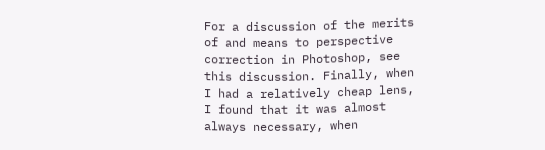For a discussion of the merits of and means to perspective correction in Photoshop, see this discussion. Finally, when I had a relatively cheap lens, I found that it was almost always necessary, when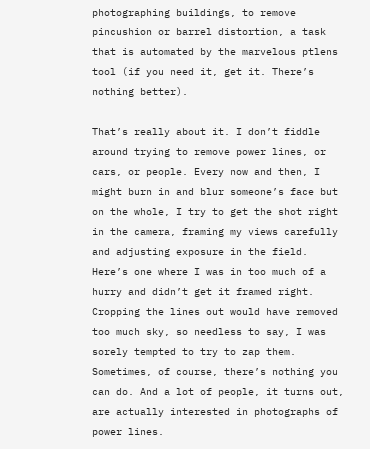photographing buildings, to remove pincushion or barrel distortion, a task that is automated by the marvelous ptlens tool (if you need it, get it. There’s nothing better).

That’s really about it. I don’t fiddle around trying to remove power lines, or cars, or people. Every now and then, I might burn in and blur someone’s face but on the whole, I try to get the shot right in the camera, framing my views carefully and adjusting exposure in the field. Here’s one where I was in too much of a hurry and didn’t get it framed right. Cropping the lines out would have removed too much sky, so needless to say, I was sorely tempted to try to zap them. Sometimes, of course, there’s nothing you can do. And a lot of people, it turns out, are actually interested in photographs of power lines.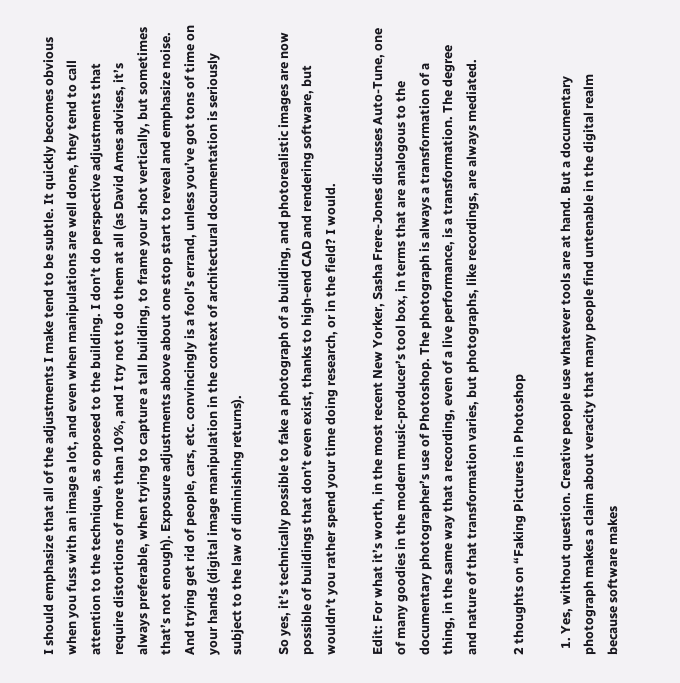I should emphasize that all of the adjustments I make tend to be subtle. It quickly becomes obvious when you fuss with an image a lot, and even when manipulations are well done, they tend to call attention to the technique, as opposed to the building. I don’t do perspective adjustments that require distortions of more than 10%, and I try not to do them at all (as David Ames advises, it’s always preferable, when trying to capture a tall building, to frame your shot vertically, but sometimes that’s not enough). Exposure adjustments above about one stop start to reveal and emphasize noise. And trying get rid of people, cars, etc. convincingly is a fool’s errand, unless you’ve got tons of time on your hands (digital image manipulation in the context of architectural documentation is seriously subject to the law of diminishing returns).

So yes, it’s technically possible to fake a photograph of a building, and photorealistic images are now possible of buildings that don’t even exist, thanks to high-end CAD and rendering software, but wouldn’t you rather spend your time doing research, or in the field? I would.

Edit: For what it’s worth, in the most recent New Yorker, Sasha Frere-Jones discusses Auto-Tune, one of many goodies in the modern music-producer’s tool box, in terms that are analogous to the documentary photographer’s use of Photoshop. The photograph is always a transformation of a thing, in the same way that a recording, even of a live performance, is a transformation. The degree and nature of that transformation varies, but photographs, like recordings, are always mediated.

2 thoughts on “Faking Pictures in Photoshop

  1. Yes, without question. Creative people use whatever tools are at hand. But a documentary photograph makes a claim about veracity that many people find untenable in the digital realm because software makes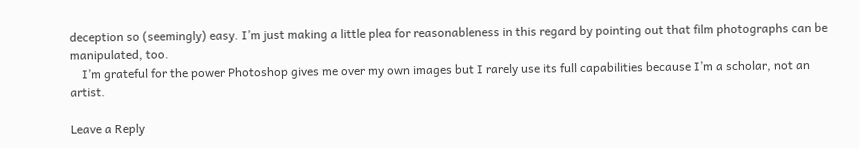deception so (seemingly) easy. I’m just making a little plea for reasonableness in this regard by pointing out that film photographs can be manipulated, too.
    I’m grateful for the power Photoshop gives me over my own images but I rarely use its full capabilities because I’m a scholar, not an artist.

Leave a Reply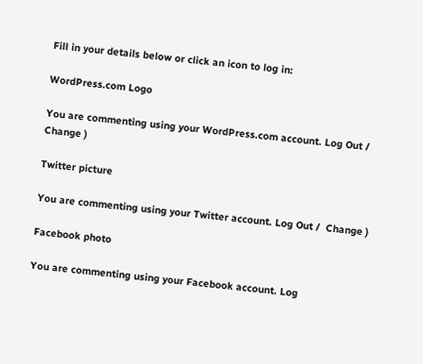Fill in your details below or click an icon to log in:

WordPress.com Logo

You are commenting using your WordPress.com account. Log Out /  Change )

Twitter picture

You are commenting using your Twitter account. Log Out /  Change )

Facebook photo

You are commenting using your Facebook account. Log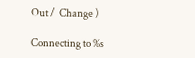Out /  Change )

Connecting to %s